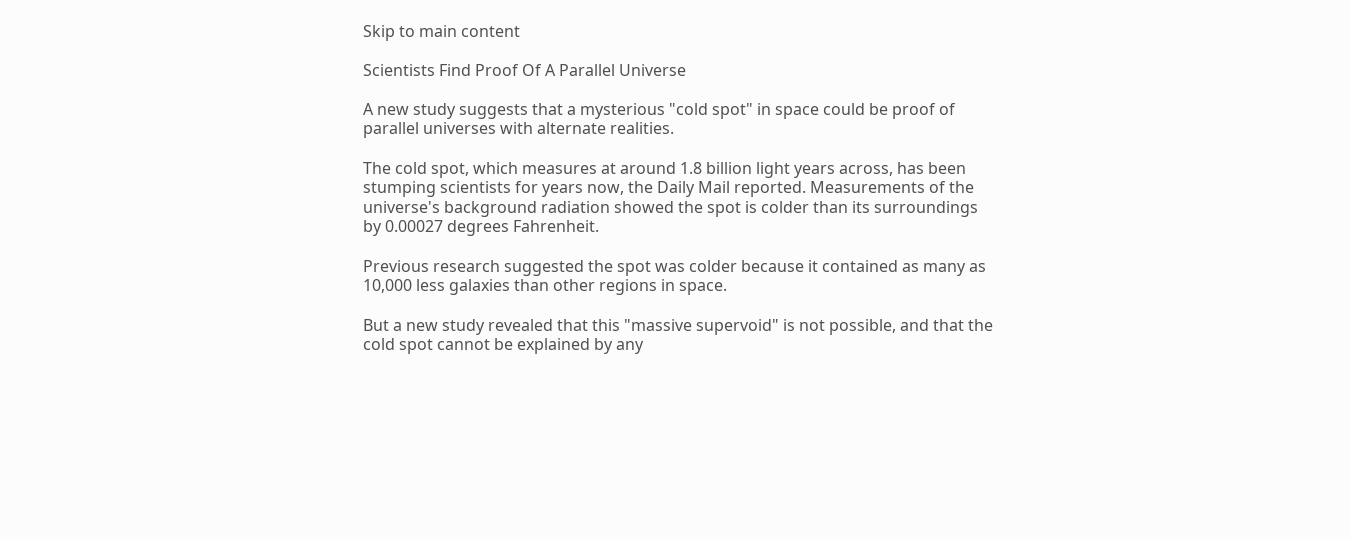Skip to main content

Scientists Find Proof Of A Parallel Universe

A new study suggests that a mysterious "cold spot" in space could be proof of parallel universes with alternate realities.

The cold spot, which measures at around 1.8 billion light years across, has been stumping scientists for years now, the Daily Mail reported. Measurements of the universe's background radiation showed the spot is colder than its surroundings by 0.00027 degrees Fahrenheit.

Previous research suggested the spot was colder because it contained as many as 10,000 less galaxies than other regions in space.

But a new study revealed that this "massive supervoid" is not possible, and that the cold spot cannot be explained by any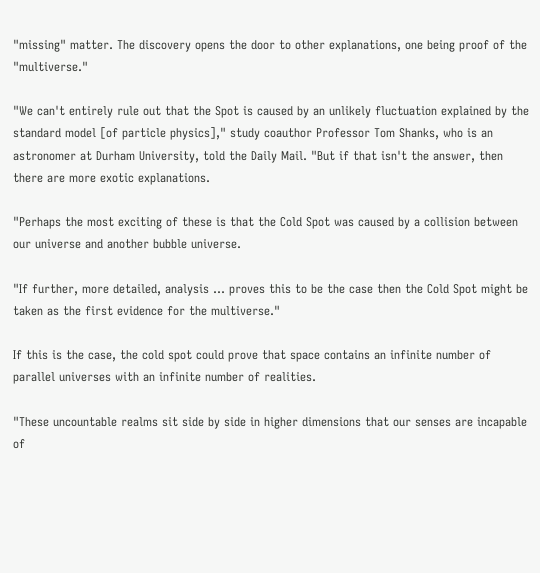"missing" matter. The discovery opens the door to other explanations, one being proof of the "multiverse."

"We can't entirely rule out that the Spot is caused by an unlikely fluctuation explained by the standard model [of particle physics]," study coauthor Professor Tom Shanks, who is an astronomer at Durham University, told the Daily Mail. "But if that isn't the answer, then there are more exotic explanations.

"Perhaps the most exciting of these is that the Cold Spot was caused by a collision between our universe and another bubble universe.

"If further, more detailed, analysis … proves this to be the case then the Cold Spot might be taken as the first evidence for the multiverse."

If this is the case, the cold spot could prove that space contains an infinite number of parallel universes with an infinite number of realities.

"These uncountable realms sit side by side in higher dimensions that our senses are incapable of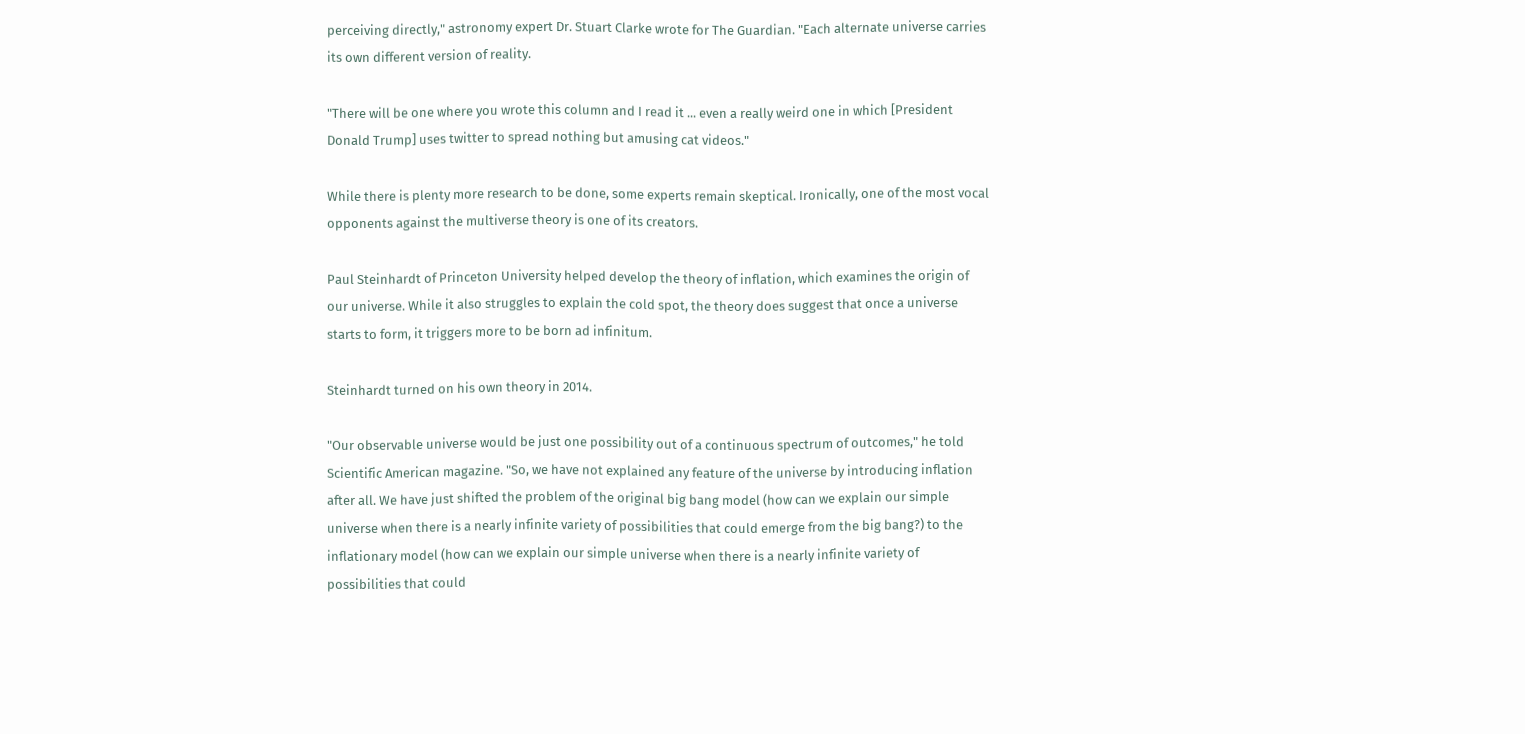perceiving directly," astronomy expert Dr. Stuart Clarke wrote for The Guardian. "Each alternate universe carries its own different version of reality.

"There will be one where you wrote this column and I read it ... even a really weird one in which [President Donald Trump] uses twitter to spread nothing but amusing cat videos."

While there is plenty more research to be done, some experts remain skeptical. Ironically, one of the most vocal opponents against the multiverse theory is one of its creators.

Paul Steinhardt of Princeton University helped develop the theory of inflation, which examines the origin of our universe. While it also struggles to explain the cold spot, the theory does suggest that once a universe starts to form, it triggers more to be born ad infinitum.

Steinhardt turned on his own theory in 2014.

"Our observable universe would be just one possibility out of a continuous spectrum of outcomes," he told Scientific American magazine. "So, we have not explained any feature of the universe by introducing inflation after all. We have just shifted the problem of the original big bang model (how can we explain our simple universe when there is a nearly infinite variety of possibilities that could emerge from the big bang?) to the inflationary model (how can we explain our simple universe when there is a nearly infinite variety of possibilities that could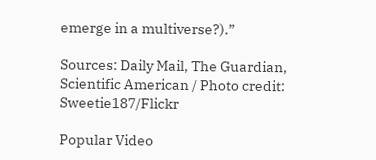emerge in a multiverse?).”

Sources: Daily Mail, The Guardian, Scientific American / Photo credit: Sweetie187/Flickr

Popular Video